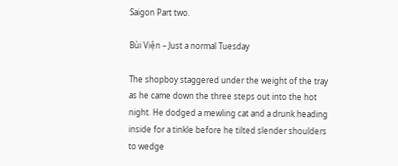Saigon Part two.

Bùi Viện – Just a normal Tuesday

The shopboy staggered under the weight of the tray as he came down the three steps out into the hot night. He dodged a mewling cat and a drunk heading inside for a tinkle before he tilted slender shoulders to wedge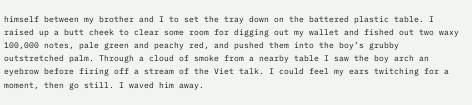himself between my brother and I to set the tray down on the battered plastic table. I raised up a butt cheek to clear some room for digging out my wallet and fished out two waxy 100,000 notes, pale green and peachy red, and pushed them into the boy’s grubby outstretched palm. Through a cloud of smoke from a nearby table I saw the boy arch an eyebrow before firing off a stream of the Viet talk. I could feel my ears twitching for a moment, then go still. I waved him away.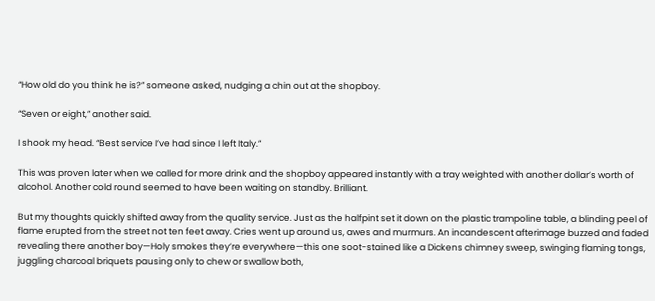“How old do you think he is?” someone asked, nudging a chin out at the shopboy.

“Seven or eight,” another said.

I shook my head. “Best service I’ve had since I left Italy.”

This was proven later when we called for more drink and the shopboy appeared instantly with a tray weighted with another dollar’s worth of alcohol. Another cold round seemed to have been waiting on standby. Brilliant.

But my thoughts quickly shifted away from the quality service. Just as the halfpint set it down on the plastic trampoline table, a blinding peel of flame erupted from the street not ten feet away. Cries went up around us, awes and murmurs. An incandescent afterimage buzzed and faded revealing there another boy—Holy smokes they’re everywhere—this one soot-stained like a Dickens chimney sweep, swinging flaming tongs, juggling charcoal briquets pausing only to chew or swallow both,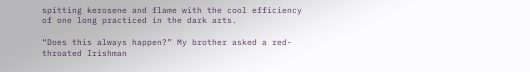spitting kerosene and flame with the cool efficiency of one long practiced in the dark arts.

“Does this always happen?” My brother asked a red-throated Irishman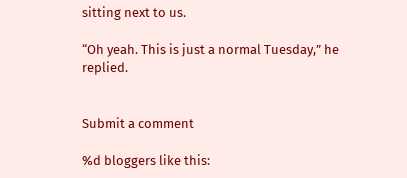sitting next to us.

“Oh yeah. This is just a normal Tuesday,” he replied.


Submit a comment

%d bloggers like this: